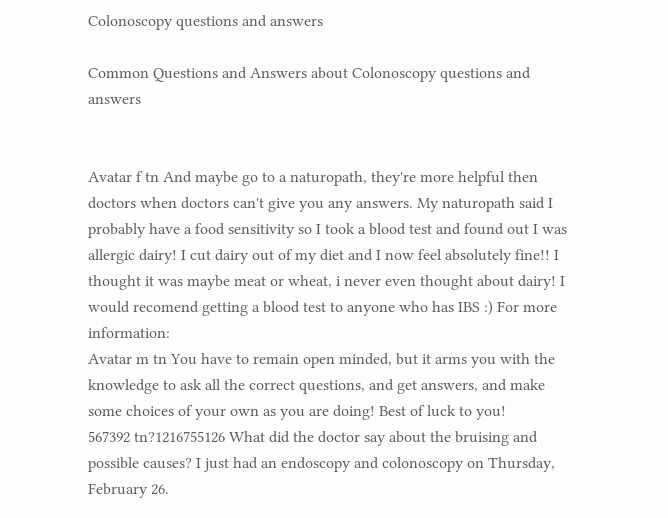Colonoscopy questions and answers

Common Questions and Answers about Colonoscopy questions and answers


Avatar f tn And maybe go to a naturopath, they're more helpful then doctors when doctors can't give you any answers. My naturopath said I probably have a food sensitivity so I took a blood test and found out I was allergic dairy! I cut dairy out of my diet and I now feel absolutely fine!! I thought it was maybe meat or wheat, i never even thought about dairy! I would recomend getting a blood test to anyone who has IBS :) For more information:
Avatar m tn You have to remain open minded, but it arms you with the knowledge to ask all the correct questions, and get answers, and make some choices of your own as you are doing! Best of luck to you!
567392 tn?1216755126 What did the doctor say about the bruising and possible causes? I just had an endoscopy and colonoscopy on Thursday, February 26.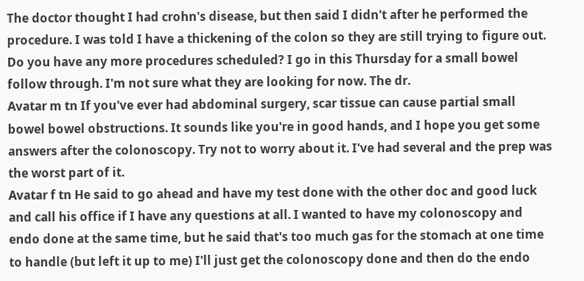The doctor thought I had crohn's disease, but then said I didn't after he performed the procedure. I was told I have a thickening of the colon so they are still trying to figure out. Do you have any more procedures scheduled? I go in this Thursday for a small bowel follow through. I'm not sure what they are looking for now. The dr.
Avatar m tn If you've ever had abdominal surgery, scar tissue can cause partial small bowel bowel obstructions. It sounds like you're in good hands, and I hope you get some answers after the colonoscopy. Try not to worry about it. I've had several and the prep was the worst part of it.
Avatar f tn He said to go ahead and have my test done with the other doc and good luck and call his office if I have any questions at all. I wanted to have my colonoscopy and endo done at the same time, but he said that's too much gas for the stomach at one time to handle (but left it up to me) I'll just get the colonoscopy done and then do the endo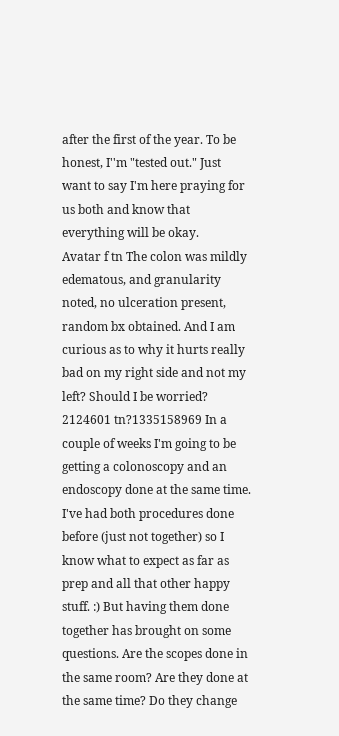after the first of the year. To be honest, I''m "tested out." Just want to say I'm here praying for us both and know that everything will be okay.
Avatar f tn The colon was mildly edematous, and granularity noted, no ulceration present, random bx obtained. And I am curious as to why it hurts really bad on my right side and not my left? Should I be worried?
2124601 tn?1335158969 In a couple of weeks I'm going to be getting a colonoscopy and an endoscopy done at the same time. I've had both procedures done before (just not together) so I know what to expect as far as prep and all that other happy stuff. :) But having them done together has brought on some questions. Are the scopes done in the same room? Are they done at the same time? Do they change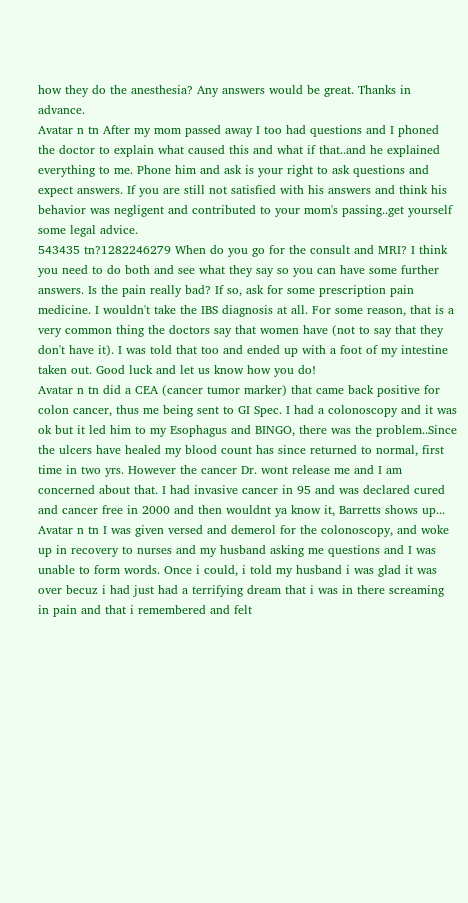how they do the anesthesia? Any answers would be great. Thanks in advance.
Avatar n tn After my mom passed away I too had questions and I phoned the doctor to explain what caused this and what if that..and he explained everything to me. Phone him and ask is your right to ask questions and expect answers. If you are still not satisfied with his answers and think his behavior was negligent and contributed to your mom's passing..get yourself some legal advice.
543435 tn?1282246279 When do you go for the consult and MRI? I think you need to do both and see what they say so you can have some further answers. Is the pain really bad? If so, ask for some prescription pain medicine. I wouldn't take the IBS diagnosis at all. For some reason, that is a very common thing the doctors say that women have (not to say that they don't have it). I was told that too and ended up with a foot of my intestine taken out. Good luck and let us know how you do!
Avatar n tn did a CEA (cancer tumor marker) that came back positive for colon cancer, thus me being sent to GI Spec. I had a colonoscopy and it was ok but it led him to my Esophagus and BINGO, there was the problem..Since the ulcers have healed my blood count has since returned to normal, first time in two yrs. However the cancer Dr. wont release me and I am concerned about that. I had invasive cancer in 95 and was declared cured and cancer free in 2000 and then wouldnt ya know it, Barretts shows up...
Avatar n tn I was given versed and demerol for the colonoscopy, and woke up in recovery to nurses and my husband asking me questions and I was unable to form words. Once i could, i told my husband i was glad it was over becuz i had just had a terrifying dream that i was in there screaming in pain and that i remembered and felt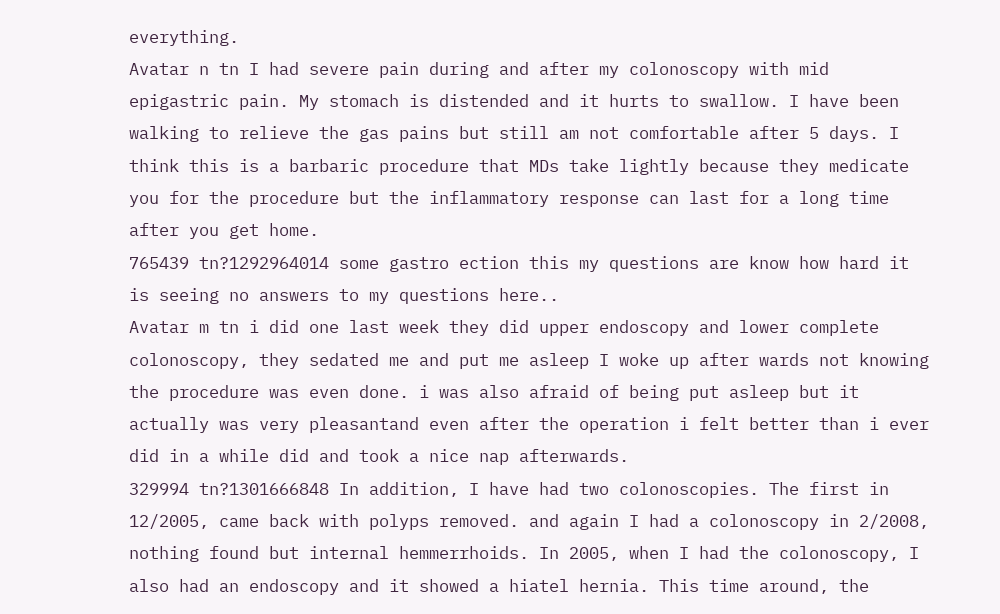everything.
Avatar n tn I had severe pain during and after my colonoscopy with mid epigastric pain. My stomach is distended and it hurts to swallow. I have been walking to relieve the gas pains but still am not comfortable after 5 days. I think this is a barbaric procedure that MDs take lightly because they medicate you for the procedure but the inflammatory response can last for a long time after you get home.
765439 tn?1292964014 some gastro ection this my questions are know how hard it is seeing no answers to my questions here..
Avatar m tn i did one last week they did upper endoscopy and lower complete colonoscopy, they sedated me and put me asleep I woke up after wards not knowing the procedure was even done. i was also afraid of being put asleep but it actually was very pleasantand even after the operation i felt better than i ever did in a while did and took a nice nap afterwards.
329994 tn?1301666848 In addition, I have had two colonoscopies. The first in 12/2005, came back with polyps removed. and again I had a colonoscopy in 2/2008, nothing found but internal hemmerrhoids. In 2005, when I had the colonoscopy, I also had an endoscopy and it showed a hiatel hernia. This time around, the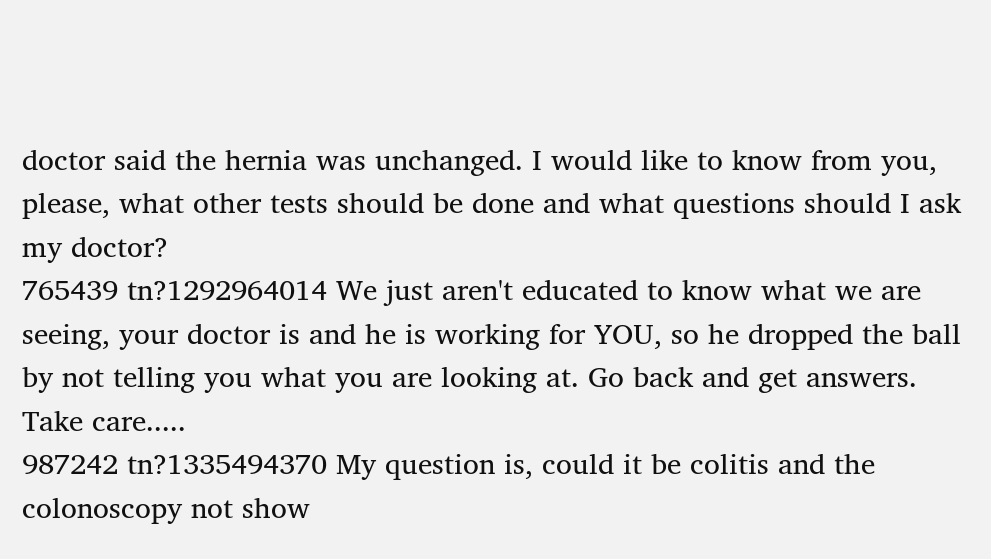doctor said the hernia was unchanged. I would like to know from you, please, what other tests should be done and what questions should I ask my doctor?
765439 tn?1292964014 We just aren't educated to know what we are seeing, your doctor is and he is working for YOU, so he dropped the ball by not telling you what you are looking at. Go back and get answers. Take care.....
987242 tn?1335494370 My question is, could it be colitis and the colonoscopy not show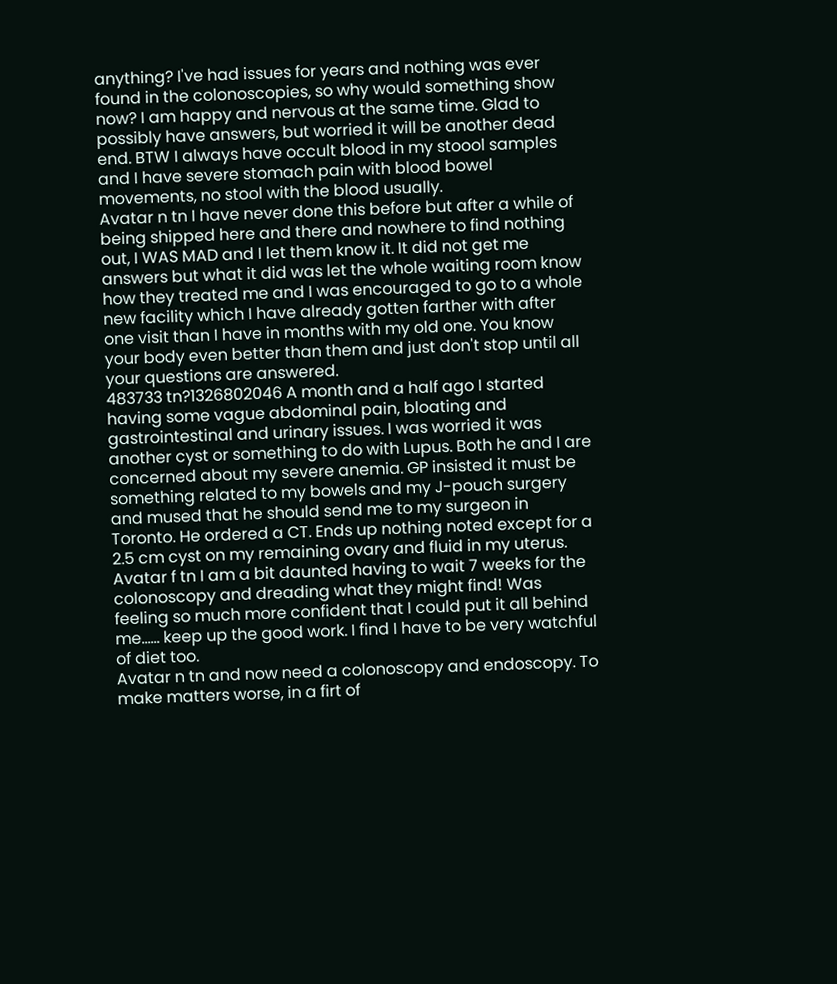anything? I've had issues for years and nothing was ever found in the colonoscopies, so why would something show now? I am happy and nervous at the same time. Glad to possibly have answers, but worried it will be another dead end. BTW I always have occult blood in my stoool samples and I have severe stomach pain with blood bowel movements, no stool with the blood usually.
Avatar n tn I have never done this before but after a while of being shipped here and there and nowhere to find nothing out, I WAS MAD and I let them know it. It did not get me answers but what it did was let the whole waiting room know how they treated me and I was encouraged to go to a whole new facility which I have already gotten farther with after one visit than I have in months with my old one. You know your body even better than them and just don't stop until all your questions are answered.
483733 tn?1326802046 A month and a half ago I started having some vague abdominal pain, bloating and gastrointestinal and urinary issues. I was worried it was another cyst or something to do with Lupus. Both he and I are concerned about my severe anemia. GP insisted it must be something related to my bowels and my J-pouch surgery and mused that he should send me to my surgeon in Toronto. He ordered a CT. Ends up nothing noted except for a 2.5 cm cyst on my remaining ovary and fluid in my uterus.
Avatar f tn I am a bit daunted having to wait 7 weeks for the colonoscopy and dreading what they might find! Was feeling so much more confident that I could put it all behind me...... keep up the good work. I find I have to be very watchful of diet too.
Avatar n tn and now need a colonoscopy and endoscopy. To make matters worse, in a firt of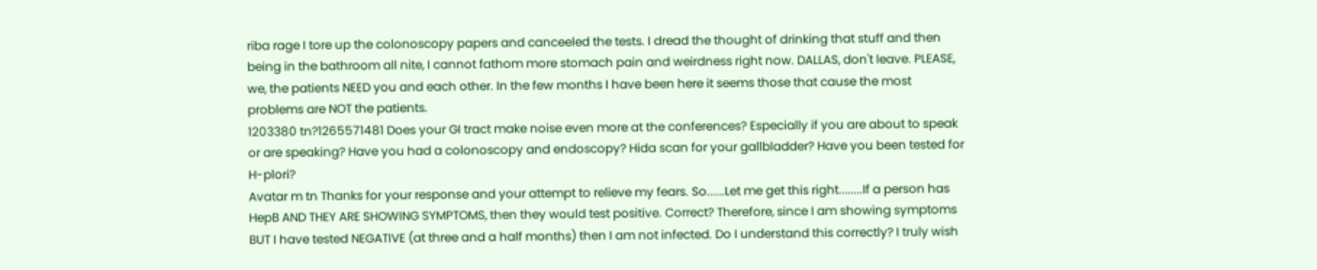riba rage I tore up the colonoscopy papers and canceeled the tests. I dread the thought of drinking that stuff and then being in the bathroom all nite, I cannot fathom more stomach pain and weirdness right now. DALLAS, don't leave. PLEASE, we, the patients NEED you and each other. In the few months I have been here it seems those that cause the most problems are NOT the patients.
1203380 tn?1265571481 Does your GI tract make noise even more at the conferences? Especially if you are about to speak or are speaking? Have you had a colonoscopy and endoscopy? Hida scan for your gallbladder? Have you been tested for H-plori?
Avatar m tn Thanks for your response and your attempt to relieve my fears. So......Let me get this right........If a person has HepB AND THEY ARE SHOWING SYMPTOMS, then they would test positive. Correct? Therefore, since I am showing symptoms BUT I have tested NEGATIVE (at three and a half months) then I am not infected. Do I understand this correctly? I truly wish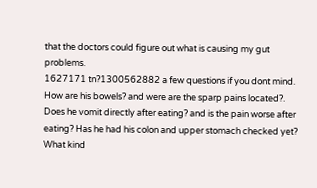that the doctors could figure out what is causing my gut problems.
1627171 tn?1300562882 a few questions if you dont mind. How are his bowels? and were are the sparp pains located?. Does he vomit directly after eating? and is the pain worse after eating? Has he had his colon and upper stomach checked yet? What kind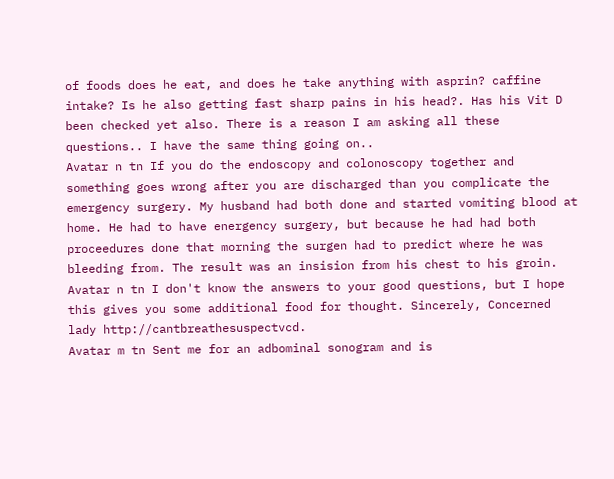of foods does he eat, and does he take anything with asprin? caffine intake? Is he also getting fast sharp pains in his head?. Has his Vit D been checked yet also. There is a reason I am asking all these questions.. I have the same thing going on..
Avatar n tn If you do the endoscopy and colonoscopy together and something goes wrong after you are discharged than you complicate the emergency surgery. My husband had both done and started vomiting blood at home. He had to have energency surgery, but because he had had both proceedures done that morning the surgen had to predict where he was bleeding from. The result was an insision from his chest to his groin.
Avatar n tn I don't know the answers to your good questions, but I hope this gives you some additional food for thought. Sincerely, Concerned lady http://cantbreathesuspectvcd.
Avatar m tn Sent me for an adbominal sonogram and is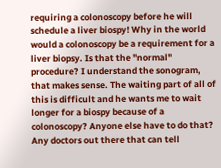requiring a colonoscopy before he will schedule a liver biospy! Why in the world would a colonoscopy be a requirement for a liver biopsy. Is that the "normal" procedure? I understand the sonogram, that makes sense. The waiting part of all of this is difficult and he wants me to wait longer for a biospy because of a colonoscopy? Anyone else have to do that? Any doctors out there that can tell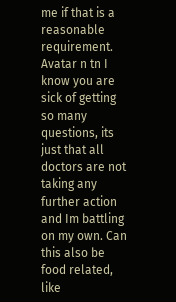me if that is a reasonable requirement.
Avatar n tn I know you are sick of getting so many questions, its just that all doctors are not taking any further action and Im battling on my own. Can this also be food related, like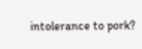intolerance to pork?